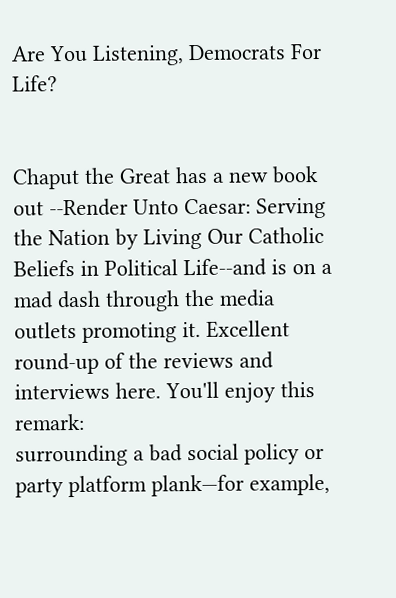Are You Listening, Democrats For Life?


Chaput the Great has a new book out --Render Unto Caesar: Serving the Nation by Living Our Catholic Beliefs in Political Life--and is on a mad dash through the media outlets promoting it. Excellent round-up of the reviews and interviews here. You'll enjoy this remark:
surrounding a bad social policy or party platform plank—for example,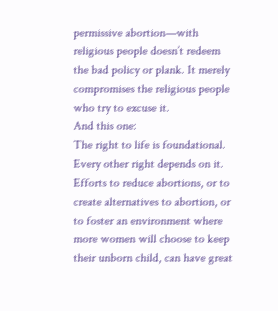permissive abortion—with religious people doesn’t redeem the bad policy or plank. It merely compromises the religious people who try to excuse it.
And this one:
The right to life is foundational. Every other right depends on it. Efforts to reduce abortions, or to create alternatives to abortion, or to foster an environment where more women will choose to keep their unborn child, can have great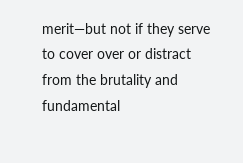merit—but not if they serve to cover over or distract from the brutality and fundamental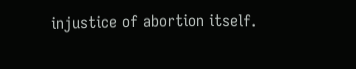injustice of abortion itself.